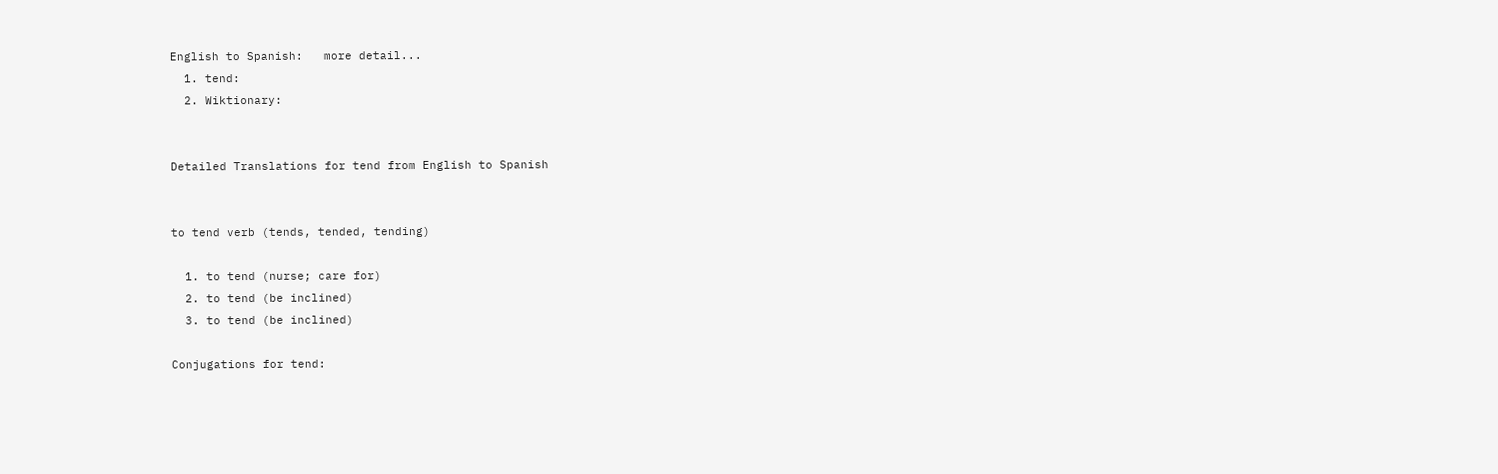English to Spanish:   more detail...
  1. tend:
  2. Wiktionary:


Detailed Translations for tend from English to Spanish


to tend verb (tends, tended, tending)

  1. to tend (nurse; care for)
  2. to tend (be inclined)
  3. to tend (be inclined)

Conjugations for tend: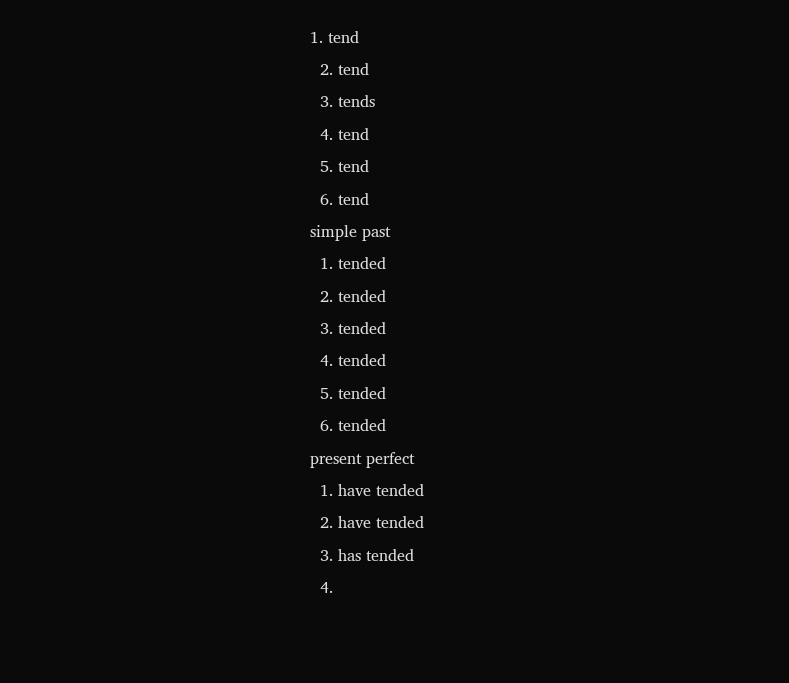1. tend
  2. tend
  3. tends
  4. tend
  5. tend
  6. tend
simple past
  1. tended
  2. tended
  3. tended
  4. tended
  5. tended
  6. tended
present perfect
  1. have tended
  2. have tended
  3. has tended
  4.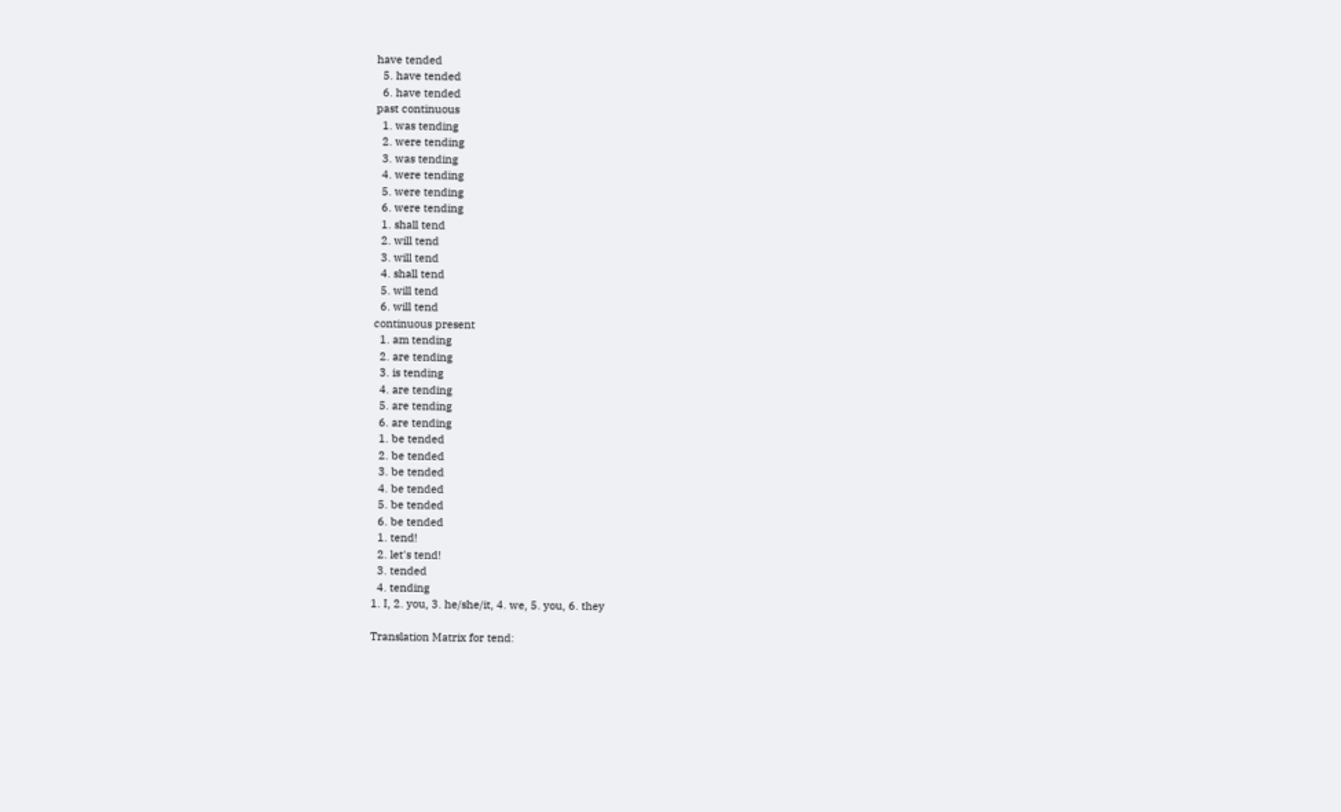have tended
  5. have tended
  6. have tended
past continuous
  1. was tending
  2. were tending
  3. was tending
  4. were tending
  5. were tending
  6. were tending
  1. shall tend
  2. will tend
  3. will tend
  4. shall tend
  5. will tend
  6. will tend
continuous present
  1. am tending
  2. are tending
  3. is tending
  4. are tending
  5. are tending
  6. are tending
  1. be tended
  2. be tended
  3. be tended
  4. be tended
  5. be tended
  6. be tended
  1. tend!
  2. let's tend!
  3. tended
  4. tending
1. I, 2. you, 3. he/she/it, 4. we, 5. you, 6. they

Translation Matrix for tend: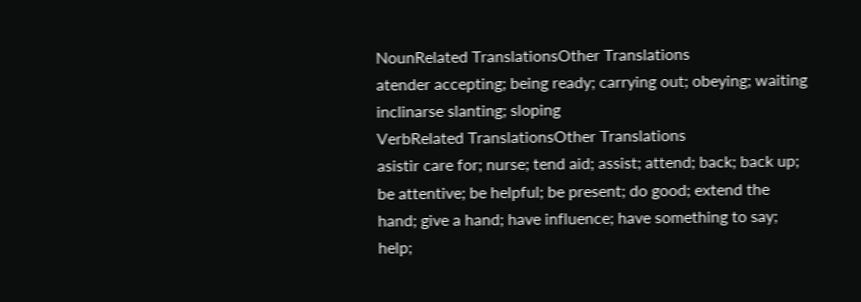NounRelated TranslationsOther Translations
atender accepting; being ready; carrying out; obeying; waiting
inclinarse slanting; sloping
VerbRelated TranslationsOther Translations
asistir care for; nurse; tend aid; assist; attend; back; back up; be attentive; be helpful; be present; do good; extend the hand; give a hand; have influence; have something to say; help;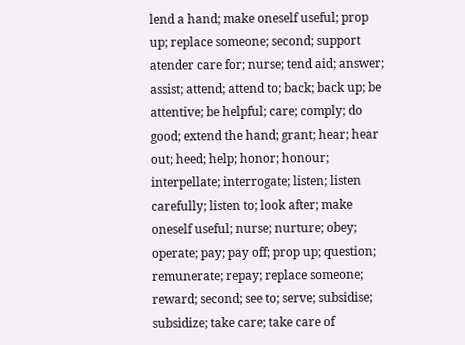lend a hand; make oneself useful; prop up; replace someone; second; support
atender care for; nurse; tend aid; answer; assist; attend; attend to; back; back up; be attentive; be helpful; care; comply; do good; extend the hand; grant; hear; hear out; heed; help; honor; honour; interpellate; interrogate; listen; listen carefully; listen to; look after; make oneself useful; nurse; nurture; obey; operate; pay; pay off; prop up; question; remunerate; repay; replace someone; reward; second; see to; serve; subsidise; subsidize; take care; take care of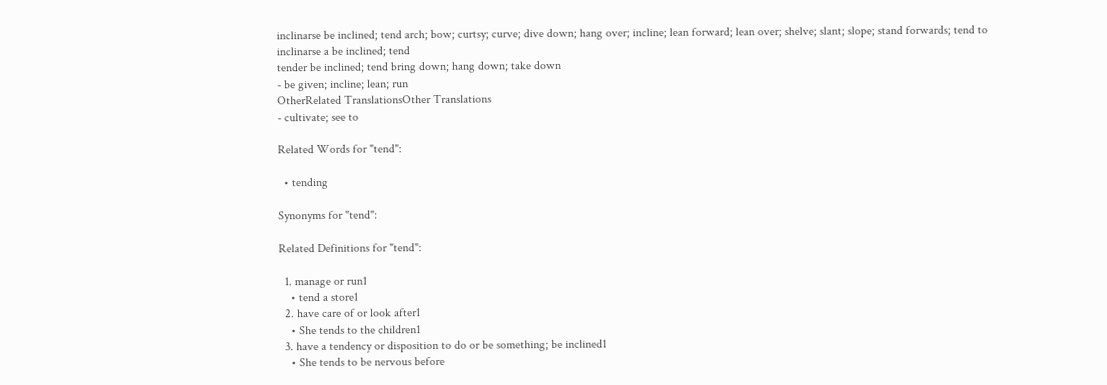inclinarse be inclined; tend arch; bow; curtsy; curve; dive down; hang over; incline; lean forward; lean over; shelve; slant; slope; stand forwards; tend to
inclinarse a be inclined; tend
tender be inclined; tend bring down; hang down; take down
- be given; incline; lean; run
OtherRelated TranslationsOther Translations
- cultivate; see to

Related Words for "tend":

  • tending

Synonyms for "tend":

Related Definitions for "tend":

  1. manage or run1
    • tend a store1
  2. have care of or look after1
    • She tends to the children1
  3. have a tendency or disposition to do or be something; be inclined1
    • She tends to be nervous before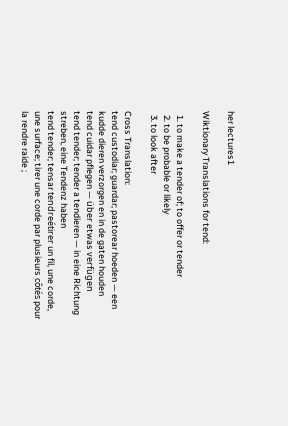her lectures1

Wiktionary Translations for tend:

  1. to make a tender of; to offer or tender
  2. to be probable or likely
  3. to look after

Cross Translation:
tend custodiar; guardar; pastorear hoeden — een kudde dieren verzorgen en in de gaten houden
tend cuidar pflegen — über etwas verfügen
tend tender; tender a tendieren — in eine Richtung streben, eine Tendenz haben
tend tender; tensar tendreétirer un fil, une corde, une surface; tirer une corde par plusieurs côtés pour la rendre raide ;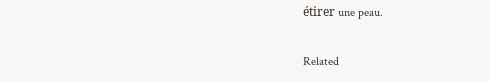étirer une peau.

Related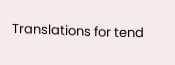Translations for tend